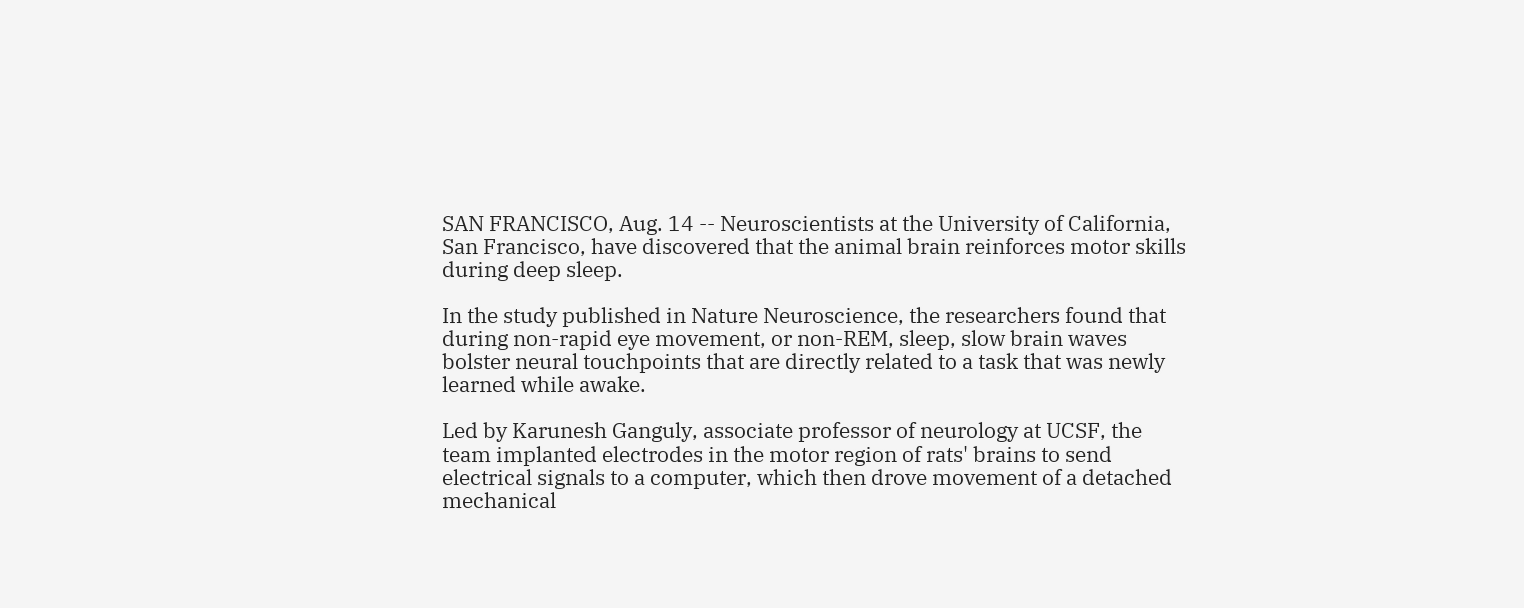SAN FRANCISCO, Aug. 14 -- Neuroscientists at the University of California, San Francisco, have discovered that the animal brain reinforces motor skills during deep sleep.

In the study published in Nature Neuroscience, the researchers found that during non-rapid eye movement, or non-REM, sleep, slow brain waves bolster neural touchpoints that are directly related to a task that was newly learned while awake.

Led by Karunesh Ganguly, associate professor of neurology at UCSF, the team implanted electrodes in the motor region of rats' brains to send electrical signals to a computer, which then drove movement of a detached mechanical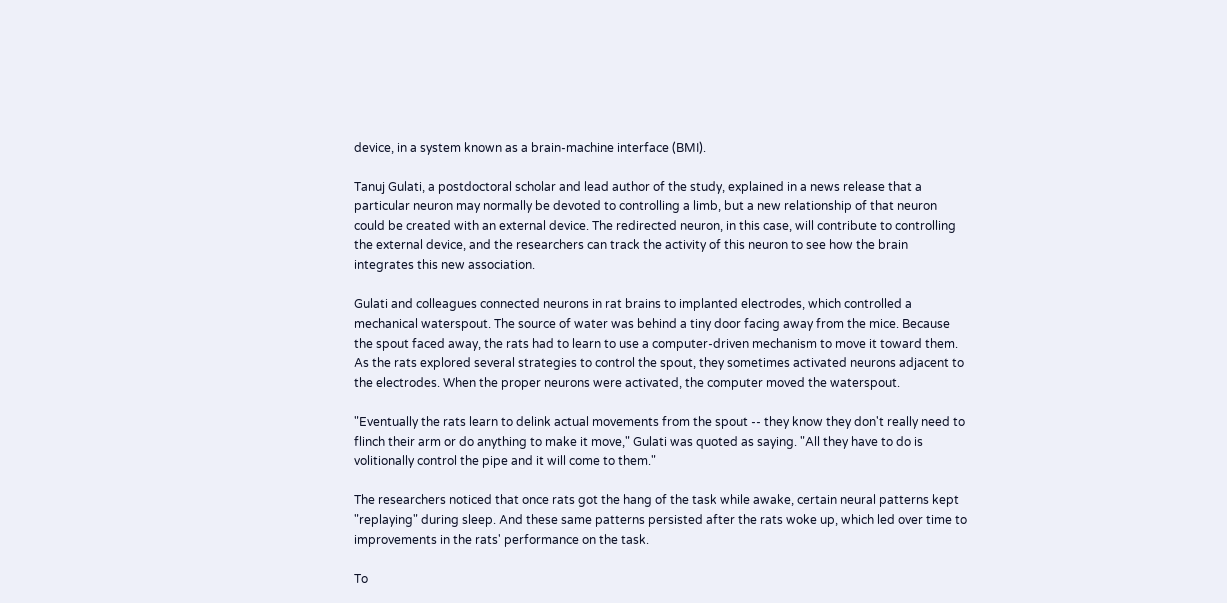device, in a system known as a brain-machine interface (BMI).

Tanuj Gulati, a postdoctoral scholar and lead author of the study, explained in a news release that a particular neuron may normally be devoted to controlling a limb, but a new relationship of that neuron could be created with an external device. The redirected neuron, in this case, will contribute to controlling the external device, and the researchers can track the activity of this neuron to see how the brain integrates this new association.

Gulati and colleagues connected neurons in rat brains to implanted electrodes, which controlled a mechanical waterspout. The source of water was behind a tiny door facing away from the mice. Because the spout faced away, the rats had to learn to use a computer-driven mechanism to move it toward them. As the rats explored several strategies to control the spout, they sometimes activated neurons adjacent to the electrodes. When the proper neurons were activated, the computer moved the waterspout.

"Eventually the rats learn to delink actual movements from the spout -- they know they don't really need to flinch their arm or do anything to make it move," Gulati was quoted as saying. "All they have to do is volitionally control the pipe and it will come to them."

The researchers noticed that once rats got the hang of the task while awake, certain neural patterns kept "replaying" during sleep. And these same patterns persisted after the rats woke up, which led over time to improvements in the rats' performance on the task.

To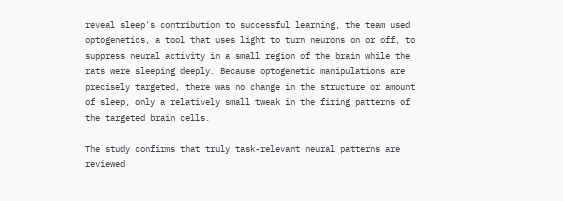reveal sleep's contribution to successful learning, the team used optogenetics, a tool that uses light to turn neurons on or off, to suppress neural activity in a small region of the brain while the rats were sleeping deeply. Because optogenetic manipulations are precisely targeted, there was no change in the structure or amount of sleep, only a relatively small tweak in the firing patterns of the targeted brain cells.

The study confirms that truly task-relevant neural patterns are reviewed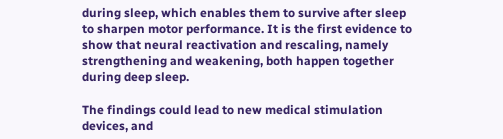during sleep, which enables them to survive after sleep to sharpen motor performance. It is the first evidence to show that neural reactivation and rescaling, namely strengthening and weakening, both happen together during deep sleep.

The findings could lead to new medical stimulation devices, and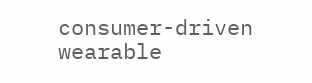consumer-driven wearable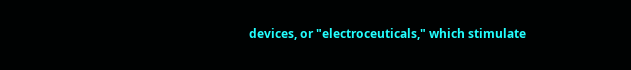devices, or "electroceuticals," which stimulate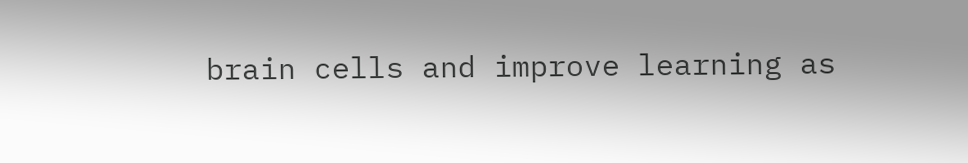brain cells and improve learning as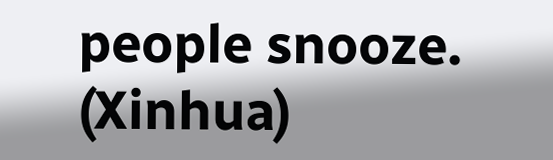people snooze. (Xinhua)